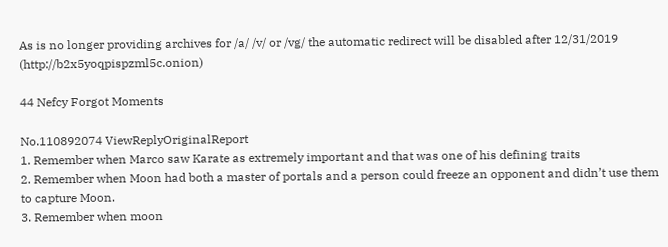As is no longer providing archives for /a/ /v/ or /vg/ the automatic redirect will be disabled after 12/31/2019 (http://b2x5yoqpispzml5c.onion)

44 Nefcy Forgot Moments

No.110892074 ViewReplyOriginalReport
1. Remember when Marco saw Karate as extremely important and that was one of his defining traits
2. Remember when Moon had both a master of portals and a person could freeze an opponent and didn’t use them to capture Moon.
3. Remember when moon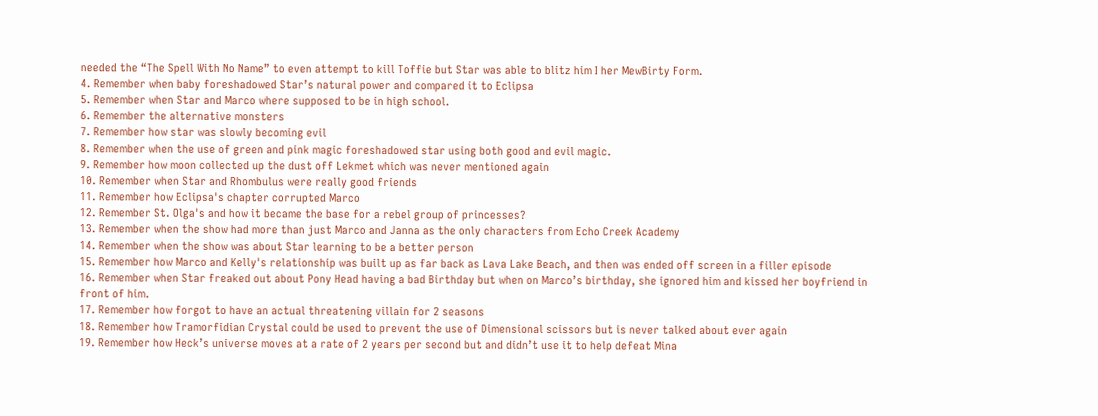needed the “The Spell With No Name” to even attempt to kill Toffie but Star was able to blitz him I her MewBirty Form.
4. Remember when baby foreshadowed Star’s natural power and compared it to Eclipsa
5. Remember when Star and Marco where supposed to be in high school.
6. Remember the alternative monsters
7. Remember how star was slowly becoming evil
8. Remember when the use of green and pink magic foreshadowed star using both good and evil magic.
9. Remember how moon collected up the dust off Lekmet which was never mentioned again
10. Remember when Star and Rhombulus were really good friends
11. Remember how Eclipsa's chapter corrupted Marco
12. Remember St. Olga's and how it became the base for a rebel group of princesses?
13. Remember when the show had more than just Marco and Janna as the only characters from Echo Creek Academy
14. Remember when the show was about Star learning to be a better person
15. Remember how Marco and Kelly's relationship was built up as far back as Lava Lake Beach, and then was ended off screen in a filler episode
16. Remember when Star freaked out about Pony Head having a bad Birthday but when on Marco’s birthday, she ignored him and kissed her boyfriend in front of him.
17. Remember how forgot to have an actual threatening villain for 2 seasons
18. Remember how Tramorfidian Crystal could be used to prevent the use of Dimensional scissors but is never talked about ever again
19. Remember how Heck’s universe moves at a rate of 2 years per second but and didn’t use it to help defeat Mina